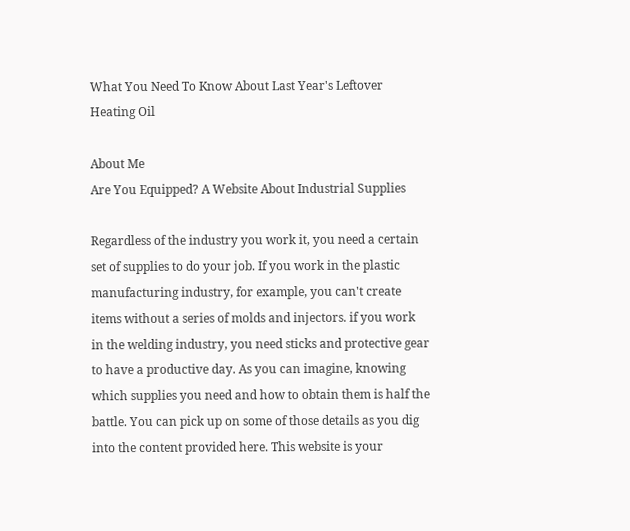What You Need To Know About Last Year's Leftover Heating Oil

About Me
Are You Equipped? A Website About Industrial Supplies

Regardless of the industry you work it, you need a certain set of supplies to do your job. If you work in the plastic manufacturing industry, for example, you can't create items without a series of molds and injectors. if you work in the welding industry, you need sticks and protective gear to have a productive day. As you can imagine, knowing which supplies you need and how to obtain them is half the battle. You can pick up on some of those details as you dig into the content provided here. This website is your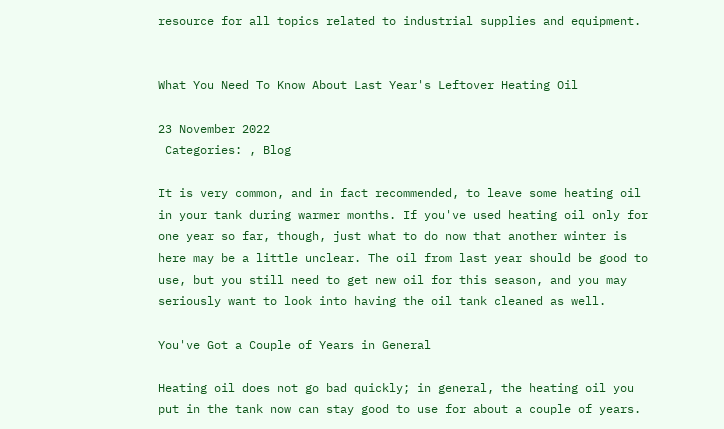resource for all topics related to industrial supplies and equipment.


What You Need To Know About Last Year's Leftover Heating Oil

23 November 2022
 Categories: , Blog

It is very common, and in fact recommended, to leave some heating oil in your tank during warmer months. If you've used heating oil only for one year so far, though, just what to do now that another winter is here may be a little unclear. The oil from last year should be good to use, but you still need to get new oil for this season, and you may seriously want to look into having the oil tank cleaned as well.

You've Got a Couple of Years in General

Heating oil does not go bad quickly; in general, the heating oil you put in the tank now can stay good to use for about a couple of years.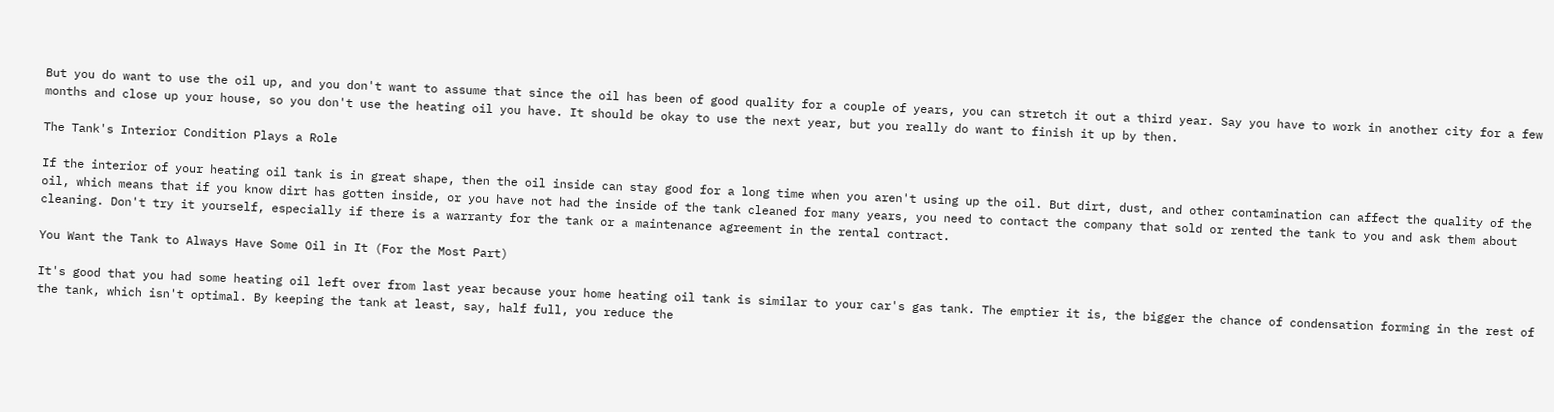But you do want to use the oil up, and you don't want to assume that since the oil has been of good quality for a couple of years, you can stretch it out a third year. Say you have to work in another city for a few months and close up your house, so you don't use the heating oil you have. It should be okay to use the next year, but you really do want to finish it up by then.

The Tank's Interior Condition Plays a Role

If the interior of your heating oil tank is in great shape, then the oil inside can stay good for a long time when you aren't using up the oil. But dirt, dust, and other contamination can affect the quality of the oil, which means that if you know dirt has gotten inside, or you have not had the inside of the tank cleaned for many years, you need to contact the company that sold or rented the tank to you and ask them about cleaning. Don't try it yourself, especially if there is a warranty for the tank or a maintenance agreement in the rental contract.

You Want the Tank to Always Have Some Oil in It (For the Most Part)

It's good that you had some heating oil left over from last year because your home heating oil tank is similar to your car's gas tank. The emptier it is, the bigger the chance of condensation forming in the rest of the tank, which isn't optimal. By keeping the tank at least, say, half full, you reduce the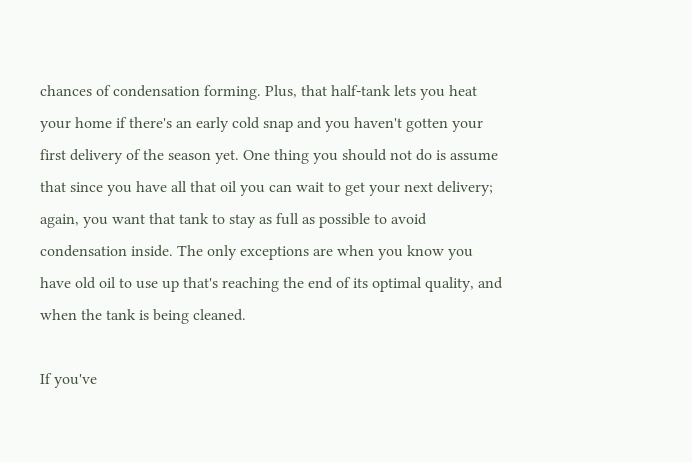chances of condensation forming. Plus, that half-tank lets you heat your home if there's an early cold snap and you haven't gotten your first delivery of the season yet. One thing you should not do is assume that since you have all that oil you can wait to get your next delivery; again, you want that tank to stay as full as possible to avoid condensation inside. The only exceptions are when you know you have old oil to use up that's reaching the end of its optimal quality, and when the tank is being cleaned.

If you've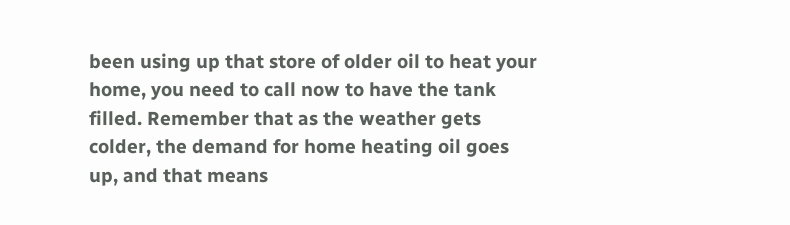been using up that store of older oil to heat your home, you need to call now to have the tank filled. Remember that as the weather gets colder, the demand for home heating oil goes up, and that means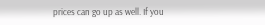prices can go up as well. If you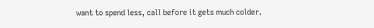want to spend less, call before it gets much colder.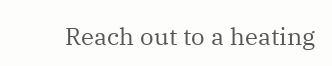Reach out to a heating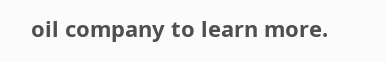oil company to learn more.